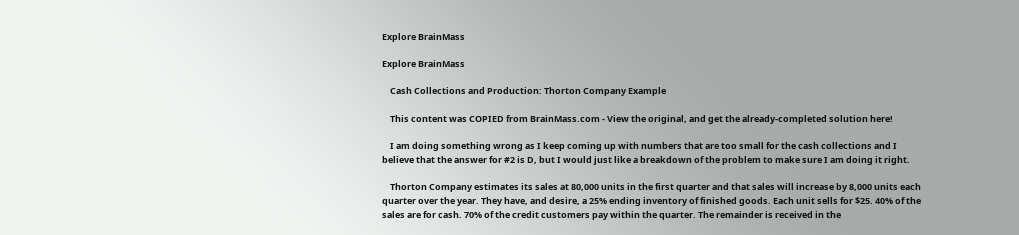Explore BrainMass

Explore BrainMass

    Cash Collections and Production: Thorton Company Example

    This content was COPIED from BrainMass.com - View the original, and get the already-completed solution here!

    I am doing something wrong as I keep coming up with numbers that are too small for the cash collections and I believe that the answer for #2 is D, but I would just like a breakdown of the problem to make sure I am doing it right.

    Thorton Company estimates its sales at 80,000 units in the first quarter and that sales will increase by 8,000 units each quarter over the year. They have, and desire, a 25% ending inventory of finished goods. Each unit sells for $25. 40% of the sales are for cash. 70% of the credit customers pay within the quarter. The remainder is received in the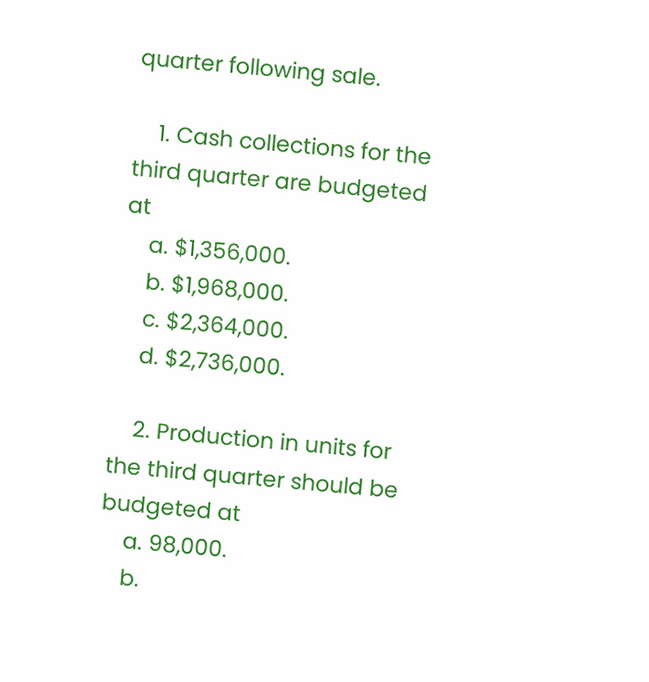quarter following sale.

    1. Cash collections for the third quarter are budgeted at
    a. $1,356,000.
    b. $1,968,000.
    c. $2,364,000.
    d. $2,736,000.

    2. Production in units for the third quarter should be budgeted at
    a. 98,000.
    b.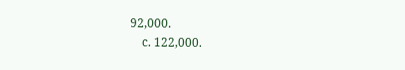92,000.
    c. 122,000.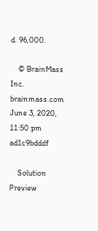d. 96,000.

    © BrainMass Inc. brainmass.com June 3, 2020, 11:50 pm ad1c9bdddf

    Solution Preview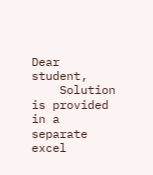Dear student,
    Solution is provided in a separate excel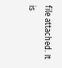file attached. It is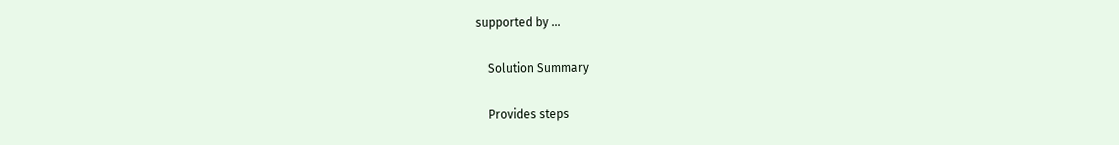supported by ...

    Solution Summary

    Provides steps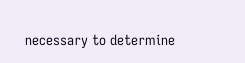necessary to determine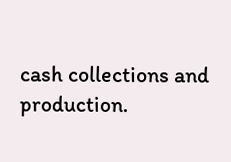cash collections and production.